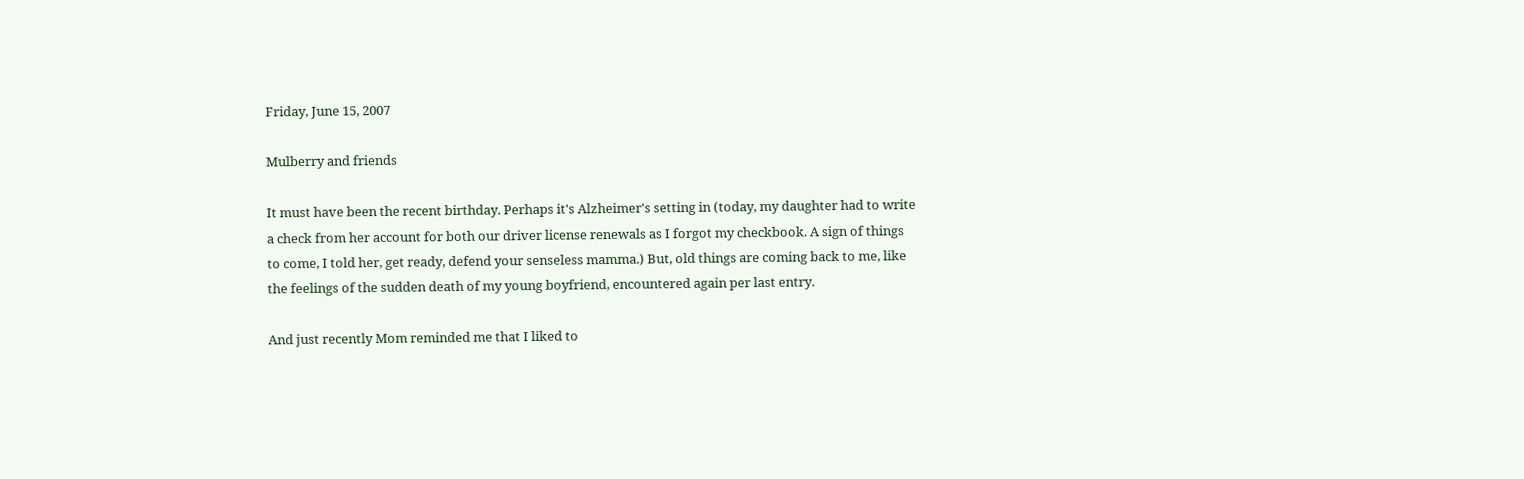Friday, June 15, 2007

Mulberry and friends

It must have been the recent birthday. Perhaps it's Alzheimer's setting in (today, my daughter had to write a check from her account for both our driver license renewals as I forgot my checkbook. A sign of things to come, I told her, get ready, defend your senseless mamma.) But, old things are coming back to me, like the feelings of the sudden death of my young boyfriend, encountered again per last entry.

And just recently Mom reminded me that I liked to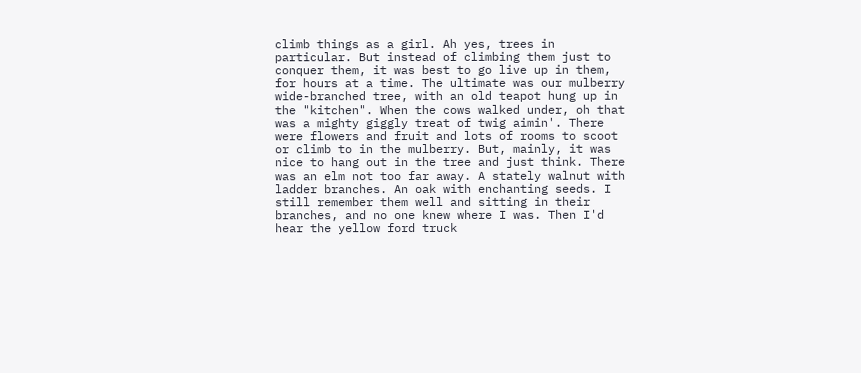climb things as a girl. Ah yes, trees in particular. But instead of climbing them just to conquer them, it was best to go live up in them, for hours at a time. The ultimate was our mulberry wide-branched tree, with an old teapot hung up in the "kitchen". When the cows walked under, oh that was a mighty giggly treat of twig aimin'. There were flowers and fruit and lots of rooms to scoot or climb to in the mulberry. But, mainly, it was nice to hang out in the tree and just think. There was an elm not too far away. A stately walnut with ladder branches. An oak with enchanting seeds. I still remember them well and sitting in their branches, and no one knew where I was. Then I'd hear the yellow ford truck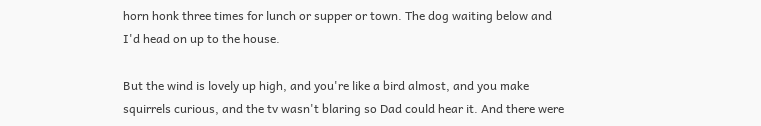horn honk three times for lunch or supper or town. The dog waiting below and I'd head on up to the house.

But the wind is lovely up high, and you're like a bird almost, and you make squirrels curious, and the tv wasn't blaring so Dad could hear it. And there were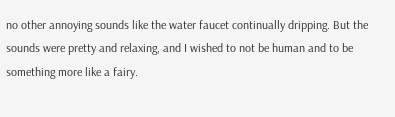no other annoying sounds like the water faucet continually dripping. But the sounds were pretty and relaxing, and I wished to not be human and to be something more like a fairy.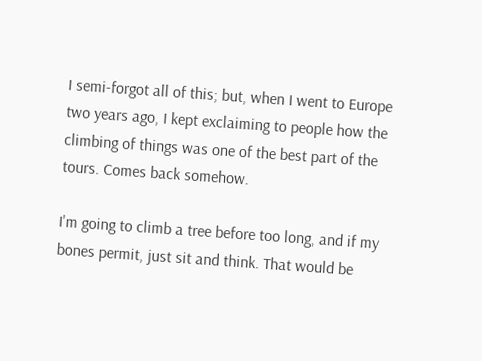I semi-forgot all of this; but, when I went to Europe two years ago, I kept exclaiming to people how the climbing of things was one of the best part of the tours. Comes back somehow.

I'm going to climb a tree before too long, and if my bones permit, just sit and think. That would be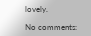lovely.

No comments: